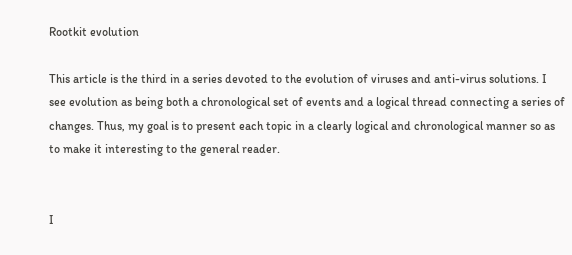Rootkit evolution

This article is the third in a series devoted to the evolution of viruses and anti-virus solutions. I see evolution as being both a chronological set of events and a logical thread connecting a series of changes. Thus, my goal is to present each topic in a clearly logical and chronological manner so as to make it interesting to the general reader.


I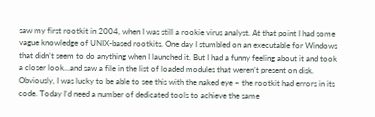saw my first rootkit in 2004, when I was still a rookie virus analyst. At that point I had some vague knowledge of UNIX-based rootkits. One day I stumbled on an executable for Windows that didn’t seem to do anything when I launched it. But I had a funny feeling about it and took a closer look…and saw a file in the list of loaded modules that weren’t present on disk. Obviously, I was lucky to be able to see this with the naked eye – the rootkit had errors in its code. Today I’d need a number of dedicated tools to achieve the same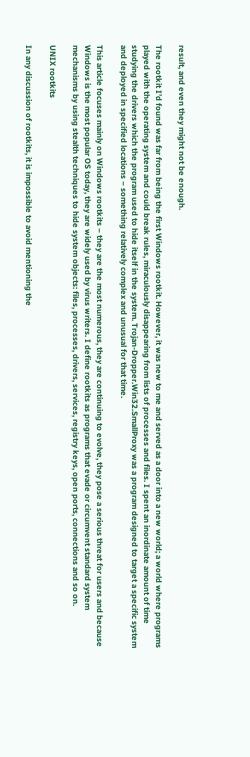result, and even they might not be enough.

The rootkit I’d found was far from being the first Windows rootkit. However, it was new to me and served as a door into a new world; a world where programs played with the operating system and could break rules, miraculously disappearing from lists of processes and files. I spent an inordinate amount of time studying the drivers which the program used to hide itself in the system. Trojan-Dropper.Win32.SmallProxy was a program designed to target a specific system and deployed in specified locations – something relatively complex and unusual for that time.

This article focuses mainly on Windows rootkits – they are the most numerous, they are continuing to evolve, they pose a serious threat for users and because Windows is the most popular OS today, they are widely used by virus writers. I define rootkits as programs that evade or circumvent standard system mechanisms by using stealth techniques to hide system objects: files, processes, drivers, services, registry keys, open ports, connections and so on.

UNIX rootkits

In any discussion of rootkits, it is impossible to avoid mentioning the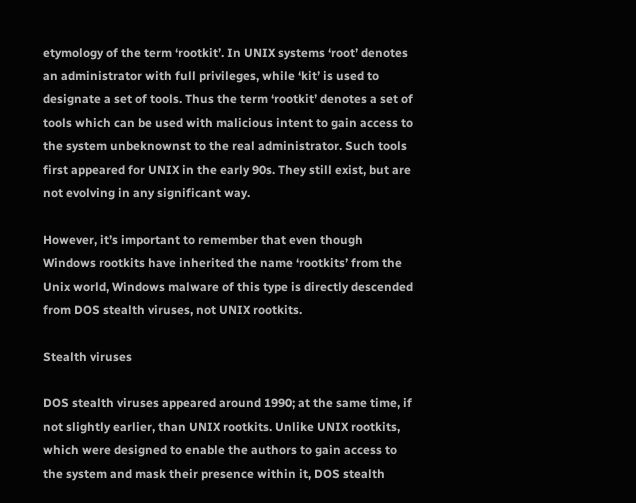etymology of the term ‘rootkit’. In UNIX systems ‘root’ denotes an administrator with full privileges, while ‘kit’ is used to designate a set of tools. Thus the term ‘rootkit’ denotes a set of tools which can be used with malicious intent to gain access to the system unbeknownst to the real administrator. Such tools first appeared for UNIX in the early 90s. They still exist, but are not evolving in any significant way.

However, it’s important to remember that even though Windows rootkits have inherited the name ‘rootkits’ from the Unix world, Windows malware of this type is directly descended from DOS stealth viruses, not UNIX rootkits.

Stealth viruses

DOS stealth viruses appeared around 1990; at the same time, if not slightly earlier, than UNIX rootkits. Unlike UNIX rootkits, which were designed to enable the authors to gain access to the system and mask their presence within it, DOS stealth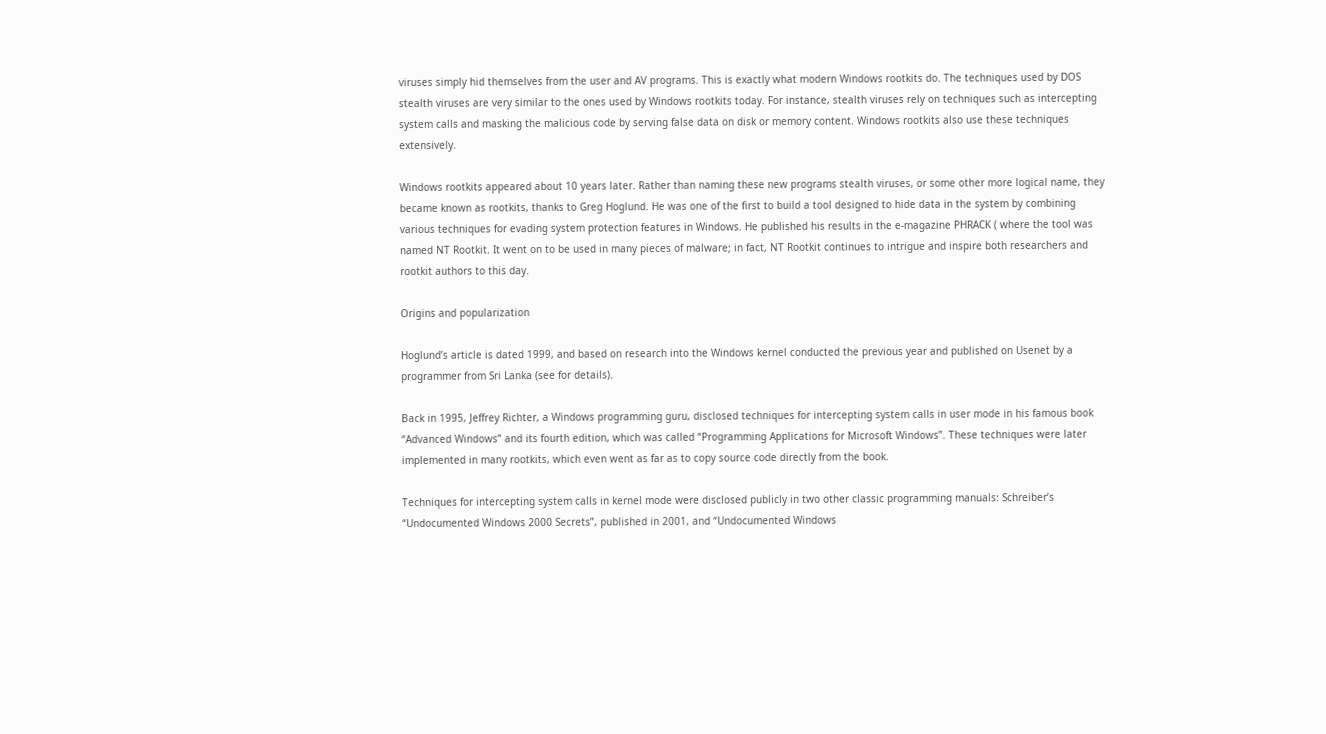viruses simply hid themselves from the user and AV programs. This is exactly what modern Windows rootkits do. The techniques used by DOS stealth viruses are very similar to the ones used by Windows rootkits today. For instance, stealth viruses rely on techniques such as intercepting system calls and masking the malicious code by serving false data on disk or memory content. Windows rootkits also use these techniques extensively.

Windows rootkits appeared about 10 years later. Rather than naming these new programs stealth viruses, or some other more logical name, they became known as rootkits, thanks to Greg Hoglund. He was one of the first to build a tool designed to hide data in the system by combining various techniques for evading system protection features in Windows. He published his results in the e-magazine PHRACK ( where the tool was named NT Rootkit. It went on to be used in many pieces of malware; in fact, NT Rootkit continues to intrigue and inspire both researchers and rootkit authors to this day.

Origins and popularization

Hoglund’s article is dated 1999, and based on research into the Windows kernel conducted the previous year and published on Usenet by a programmer from Sri Lanka (see for details).

Back in 1995, Jeffrey Richter, a Windows programming guru, disclosed techniques for intercepting system calls in user mode in his famous book “Advanced Windows” and its fourth edition, which was called “Programming Applications for Microsoft Windows”. These techniques were later implemented in many rootkits, which even went as far as to copy source code directly from the book.

Techniques for intercepting system calls in kernel mode were disclosed publicly in two other classic programming manuals: Schreiber’s “Undocumented Windows 2000 Secrets”, published in 2001, and “Undocumented Windows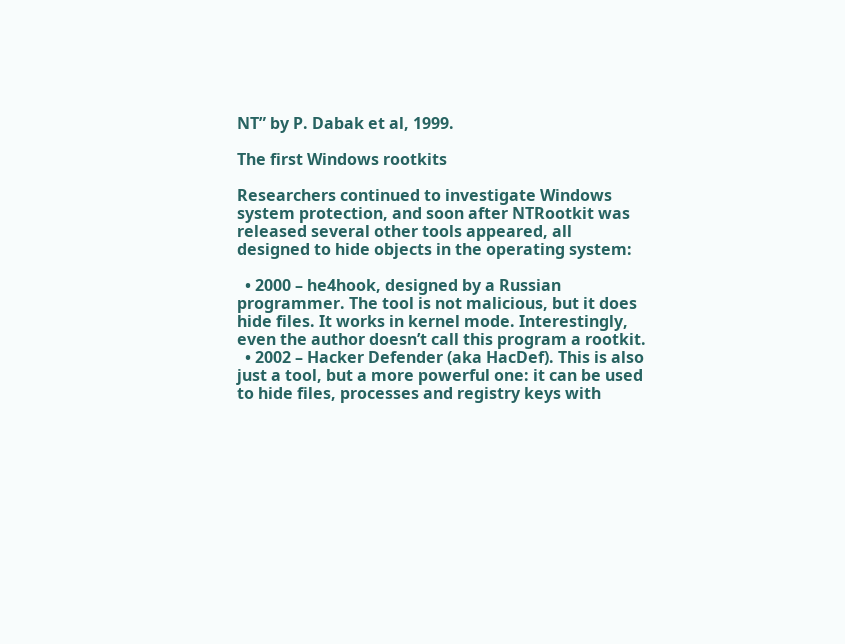NT” by P. Dabak et al, 1999.

The first Windows rootkits

Researchers continued to investigate Windows system protection, and soon after NTRootkit was released several other tools appeared, all designed to hide objects in the operating system:

  • 2000 – he4hook, designed by a Russian programmer. The tool is not malicious, but it does hide files. It works in kernel mode. Interestingly, even the author doesn’t call this program a rootkit.
  • 2002 – Hacker Defender (aka HacDef). This is also just a tool, but a more powerful one: it can be used to hide files, processes and registry keys with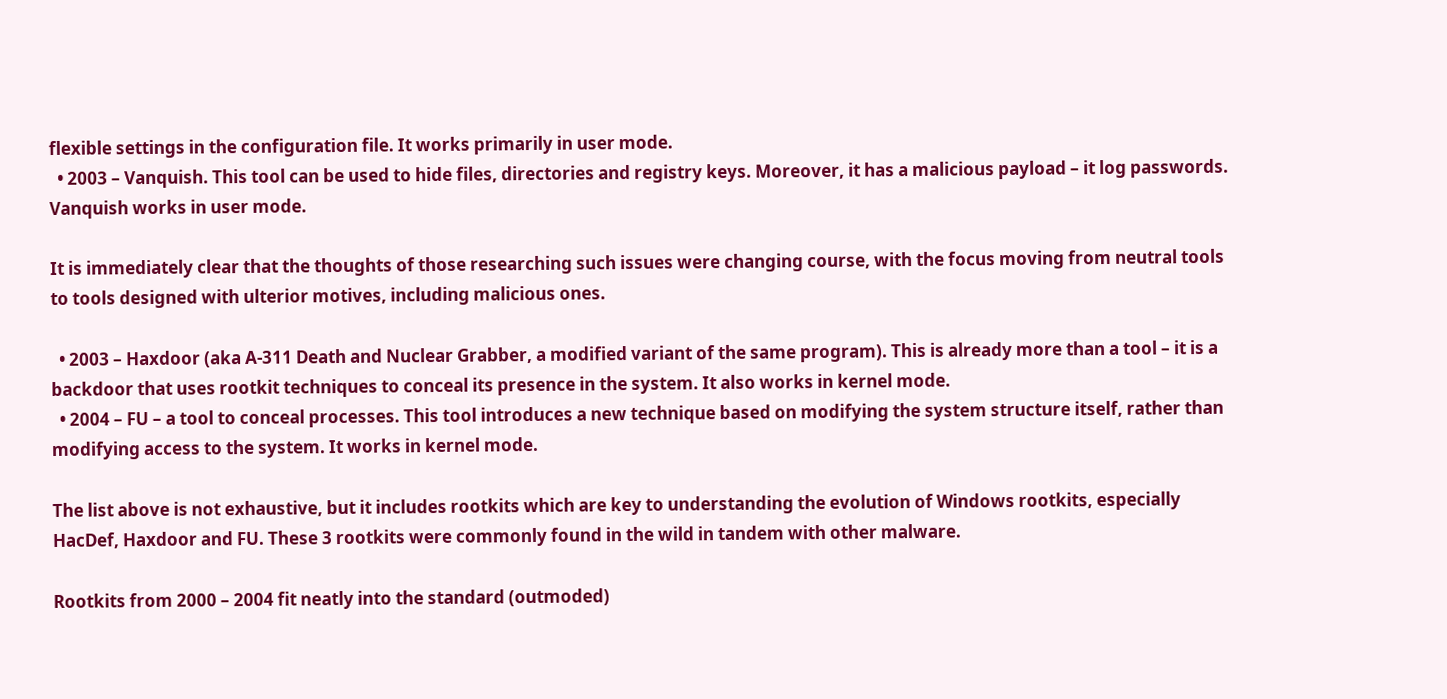flexible settings in the configuration file. It works primarily in user mode.
  • 2003 – Vanquish. This tool can be used to hide files, directories and registry keys. Moreover, it has a malicious payload – it log passwords. Vanquish works in user mode.

It is immediately clear that the thoughts of those researching such issues were changing course, with the focus moving from neutral tools to tools designed with ulterior motives, including malicious ones.

  • 2003 – Haxdoor (aka A-311 Death and Nuclear Grabber, a modified variant of the same program). This is already more than a tool – it is a backdoor that uses rootkit techniques to conceal its presence in the system. It also works in kernel mode.
  • 2004 – FU – a tool to conceal processes. This tool introduces a new technique based on modifying the system structure itself, rather than modifying access to the system. It works in kernel mode.

The list above is not exhaustive, but it includes rootkits which are key to understanding the evolution of Windows rootkits, especially HacDef, Haxdoor and FU. These 3 rootkits were commonly found in the wild in tandem with other malware.

Rootkits from 2000 – 2004 fit neatly into the standard (outmoded)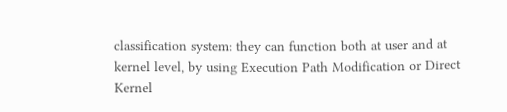classification system: they can function both at user and at kernel level, by using Execution Path Modification or Direct Kernel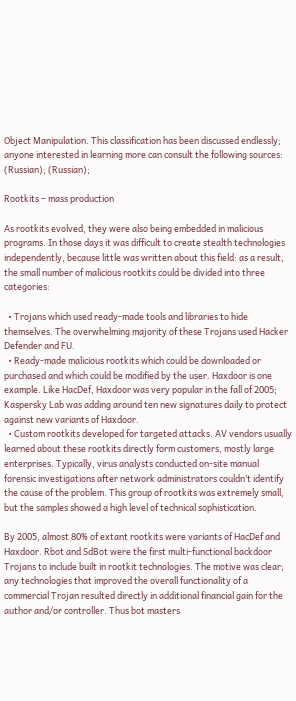Object Manipulation. This classification has been discussed endlessly; anyone interested in learning more can consult the following sources: (Russian); (Russian);

Rootkits – mass production

As rootkits evolved, they were also being embedded in malicious programs. In those days it was difficult to create stealth technologies independently, because little was written about this field: as a result, the small number of malicious rootkits could be divided into three categories:

  • Trojans which used ready-made tools and libraries to hide themselves. The overwhelming majority of these Trojans used Hacker Defender and FU.
  • Ready-made malicious rootkits which could be downloaded or purchased and which could be modified by the user. Haxdoor is one example. Like HacDef, Haxdoor was very popular in the fall of 2005; Kaspersky Lab was adding around ten new signatures daily to protect against new variants of Haxdoor.
  • Custom rootkits developed for targeted attacks. AV vendors usually learned about these rootkits directly form customers, mostly large enterprises. Typically, virus analysts conducted on-site manual forensic investigations after network administrators couldn’t identify the cause of the problem. This group of rootkits was extremely small, but the samples showed a high level of technical sophistication.

By 2005, almost 80% of extant rootkits were variants of HacDef and Haxdoor. Rbot and SdBot were the first multi-functional backdoor Trojans to include built in rootkit technologies. The motive was clear; any technologies that improved the overall functionality of a commercial Trojan resulted directly in additional financial gain for the author and/or controller. Thus bot masters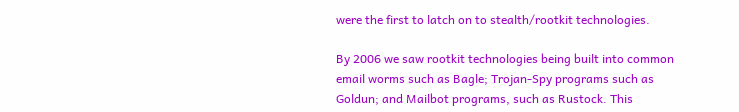were the first to latch on to stealth/rootkit technologies.

By 2006 we saw rootkit technologies being built into common email worms such as Bagle; Trojan-Spy programs such as Goldun; and Mailbot programs, such as Rustock. This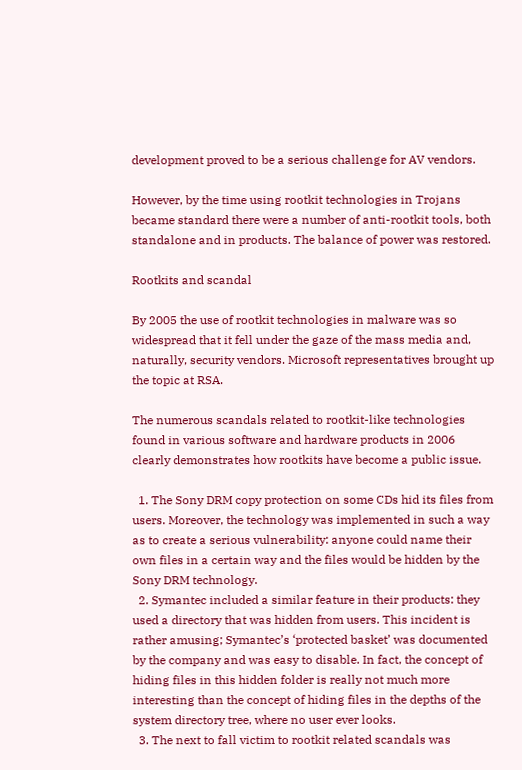development proved to be a serious challenge for AV vendors.

However, by the time using rootkit technologies in Trojans became standard there were a number of anti-rootkit tools, both standalone and in products. The balance of power was restored.

Rootkits and scandal

By 2005 the use of rootkit technologies in malware was so widespread that it fell under the gaze of the mass media and, naturally, security vendors. Microsoft representatives brought up the topic at RSA.

The numerous scandals related to rootkit-like technologies found in various software and hardware products in 2006 clearly demonstrates how rootkits have become a public issue.

  1. The Sony DRM copy protection on some CDs hid its files from users. Moreover, the technology was implemented in such a way as to create a serious vulnerability: anyone could name their own files in a certain way and the files would be hidden by the Sony DRM technology.
  2. Symantec included a similar feature in their products: they used a directory that was hidden from users. This incident is rather amusing; Symantec’s ‘protected basket’ was documented by the company and was easy to disable. In fact, the concept of hiding files in this hidden folder is really not much more interesting than the concept of hiding files in the depths of the system directory tree, where no user ever looks.
  3. The next to fall victim to rootkit related scandals was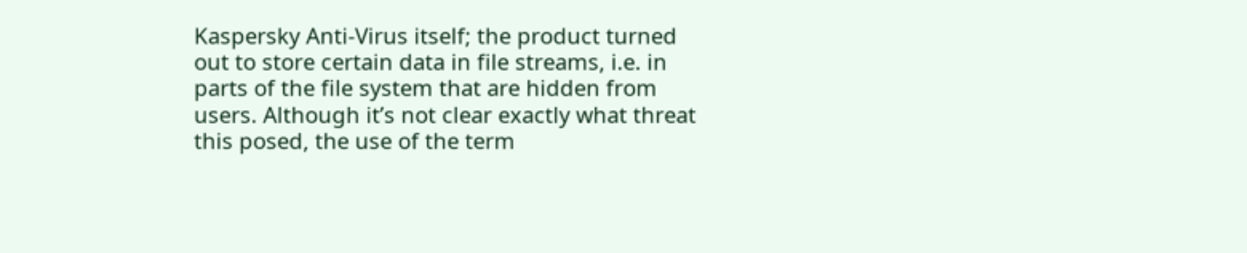Kaspersky Anti-Virus itself; the product turned out to store certain data in file streams, i.e. in parts of the file system that are hidden from users. Although it’s not clear exactly what threat this posed, the use of the term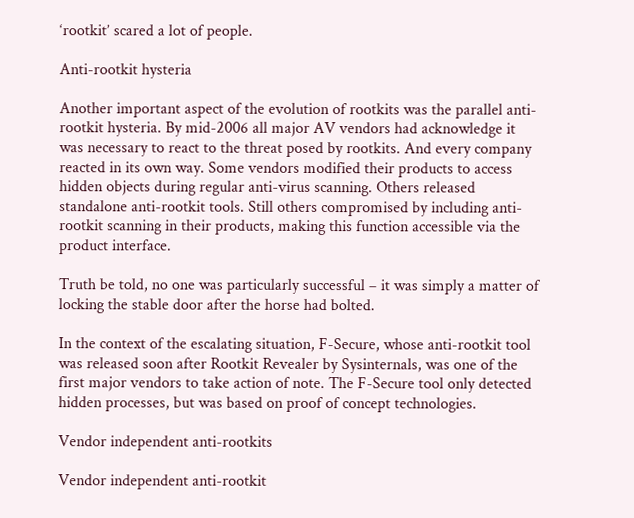‘rootkit’ scared a lot of people.

Anti-rootkit hysteria

Another important aspect of the evolution of rootkits was the parallel anti-rootkit hysteria. By mid-2006 all major AV vendors had acknowledge it was necessary to react to the threat posed by rootkits. And every company reacted in its own way. Some vendors modified their products to access hidden objects during regular anti-virus scanning. Others released standalone anti-rootkit tools. Still others compromised by including anti-rootkit scanning in their products, making this function accessible via the product interface.

Truth be told, no one was particularly successful – it was simply a matter of locking the stable door after the horse had bolted.

In the context of the escalating situation, F-Secure, whose anti-rootkit tool was released soon after Rootkit Revealer by Sysinternals, was one of the first major vendors to take action of note. The F-Secure tool only detected hidden processes, but was based on proof of concept technologies.

Vendor independent anti-rootkits

Vendor independent anti-rootkit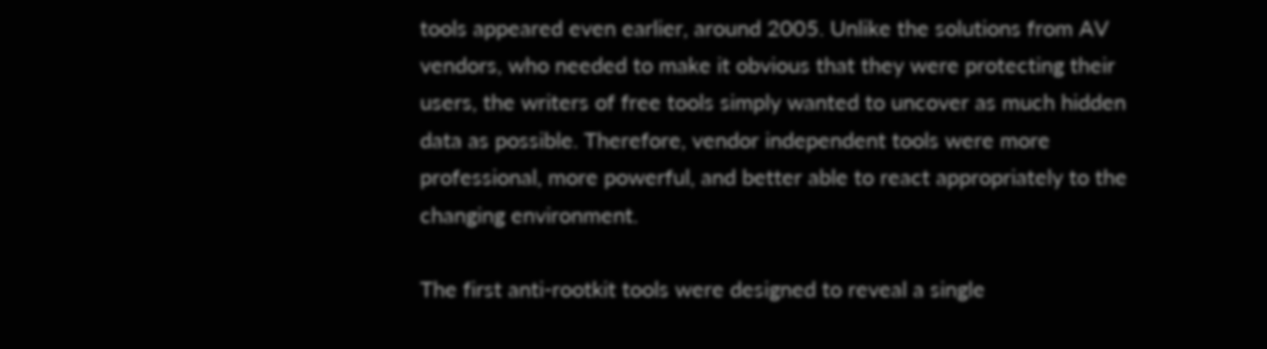tools appeared even earlier, around 2005. Unlike the solutions from AV vendors, who needed to make it obvious that they were protecting their users, the writers of free tools simply wanted to uncover as much hidden data as possible. Therefore, vendor independent tools were more professional, more powerful, and better able to react appropriately to the changing environment.

The first anti-rootkit tools were designed to reveal a single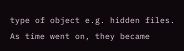type of object e.g. hidden files. As time went on, they became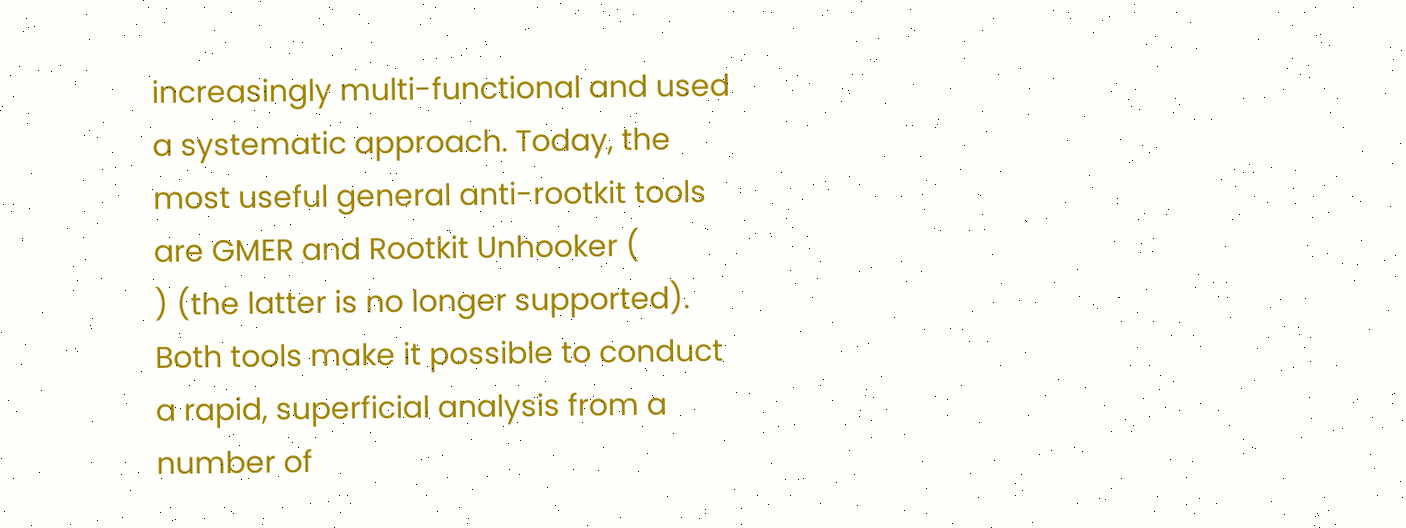increasingly multi-functional and used a systematic approach. Today, the most useful general anti-rootkit tools are GMER and Rootkit Unhooker (
) (the latter is no longer supported). Both tools make it possible to conduct a rapid, superficial analysis from a number of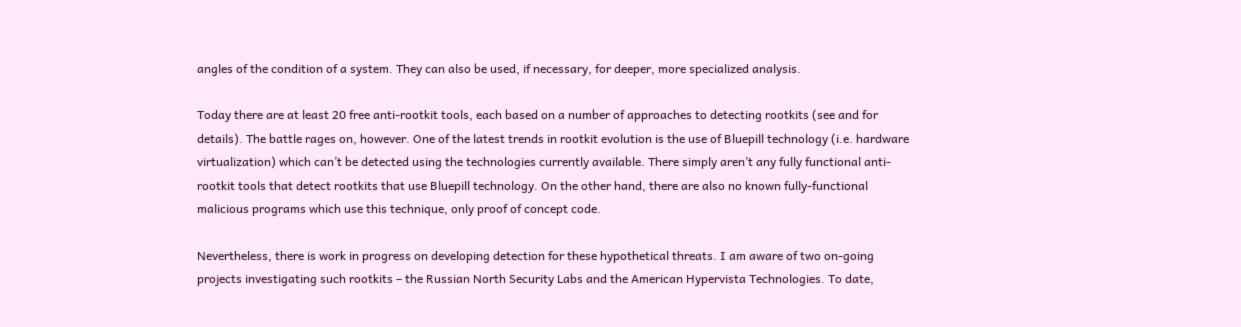angles of the condition of a system. They can also be used, if necessary, for deeper, more specialized analysis.

Today there are at least 20 free anti-rootkit tools, each based on a number of approaches to detecting rootkits (see and for details). The battle rages on, however. One of the latest trends in rootkit evolution is the use of Bluepill technology (i.e. hardware virtualization) which can’t be detected using the technologies currently available. There simply aren’t any fully functional anti-rootkit tools that detect rootkits that use Bluepill technology. On the other hand, there are also no known fully-functional malicious programs which use this technique, only proof of concept code.

Nevertheless, there is work in progress on developing detection for these hypothetical threats. I am aware of two on-going projects investigating such rootkits – the Russian North Security Labs and the American Hypervista Technologies. To date,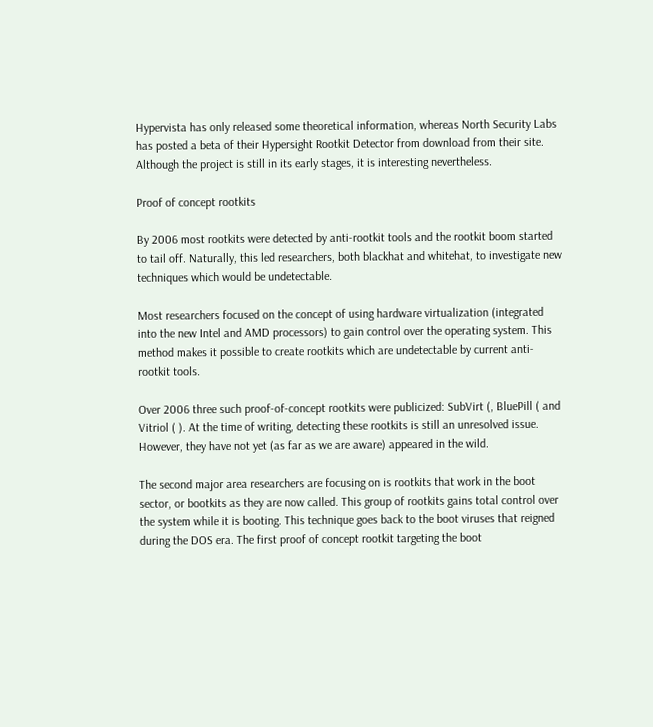Hypervista has only released some theoretical information, whereas North Security Labs has posted a beta of their Hypersight Rootkit Detector from download from their site. Although the project is still in its early stages, it is interesting nevertheless.

Proof of concept rootkits

By 2006 most rootkits were detected by anti-rootkit tools and the rootkit boom started to tail off. Naturally, this led researchers, both blackhat and whitehat, to investigate new techniques which would be undetectable.

Most researchers focused on the concept of using hardware virtualization (integrated into the new Intel and AMD processors) to gain control over the operating system. This method makes it possible to create rootkits which are undetectable by current anti-rootkit tools.

Over 2006 three such proof-of-concept rootkits were publicized: SubVirt (, BluePill ( and Vitriol ( ). At the time of writing, detecting these rootkits is still an unresolved issue. However, they have not yet (as far as we are aware) appeared in the wild.

The second major area researchers are focusing on is rootkits that work in the boot sector, or bootkits as they are now called. This group of rootkits gains total control over the system while it is booting. This technique goes back to the boot viruses that reigned during the DOS era. The first proof of concept rootkit targeting the boot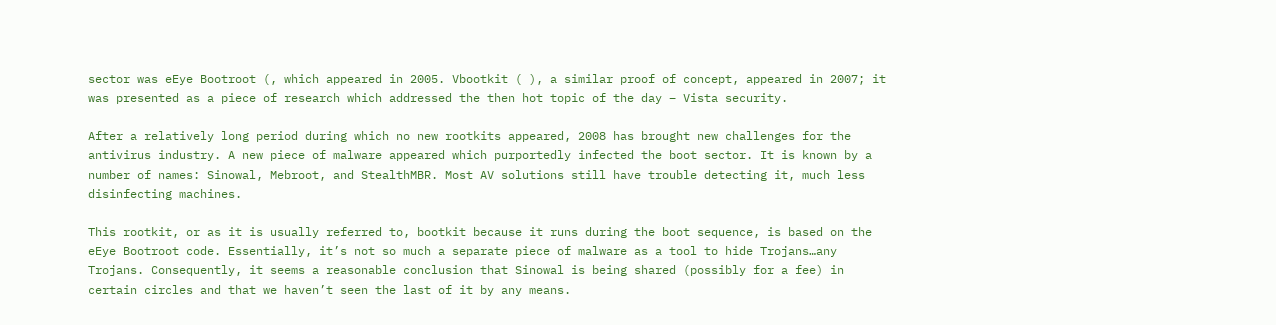sector was eEye Bootroot (, which appeared in 2005. Vbootkit ( ), a similar proof of concept, appeared in 2007; it was presented as a piece of research which addressed the then hot topic of the day – Vista security.

After a relatively long period during which no new rootkits appeared, 2008 has brought new challenges for the antivirus industry. A new piece of malware appeared which purportedly infected the boot sector. It is known by a number of names: Sinowal, Mebroot, and StealthMBR. Most AV solutions still have trouble detecting it, much less disinfecting machines.

This rootkit, or as it is usually referred to, bootkit because it runs during the boot sequence, is based on the eEye Bootroot code. Essentially, it’s not so much a separate piece of malware as a tool to hide Trojans…any Trojans. Consequently, it seems a reasonable conclusion that Sinowal is being shared (possibly for a fee) in certain circles and that we haven’t seen the last of it by any means.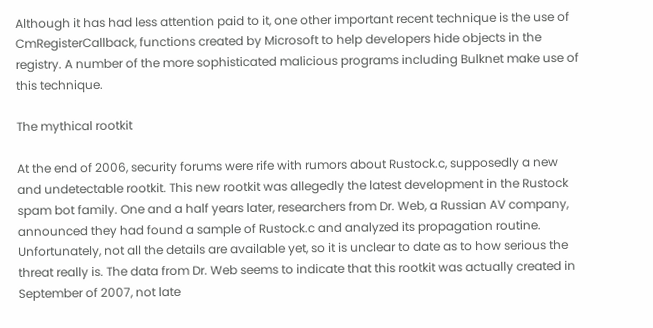Although it has had less attention paid to it, one other important recent technique is the use of CmRegisterCallback, functions created by Microsoft to help developers hide objects in the registry. A number of the more sophisticated malicious programs including Bulknet make use of this technique.

The mythical rootkit

At the end of 2006, security forums were rife with rumors about Rustock.c, supposedly a new and undetectable rootkit. This new rootkit was allegedly the latest development in the Rustock spam bot family. One and a half years later, researchers from Dr. Web, a Russian AV company, announced they had found a sample of Rustock.c and analyzed its propagation routine. Unfortunately, not all the details are available yet, so it is unclear to date as to how serious the threat really is. The data from Dr. Web seems to indicate that this rootkit was actually created in September of 2007, not late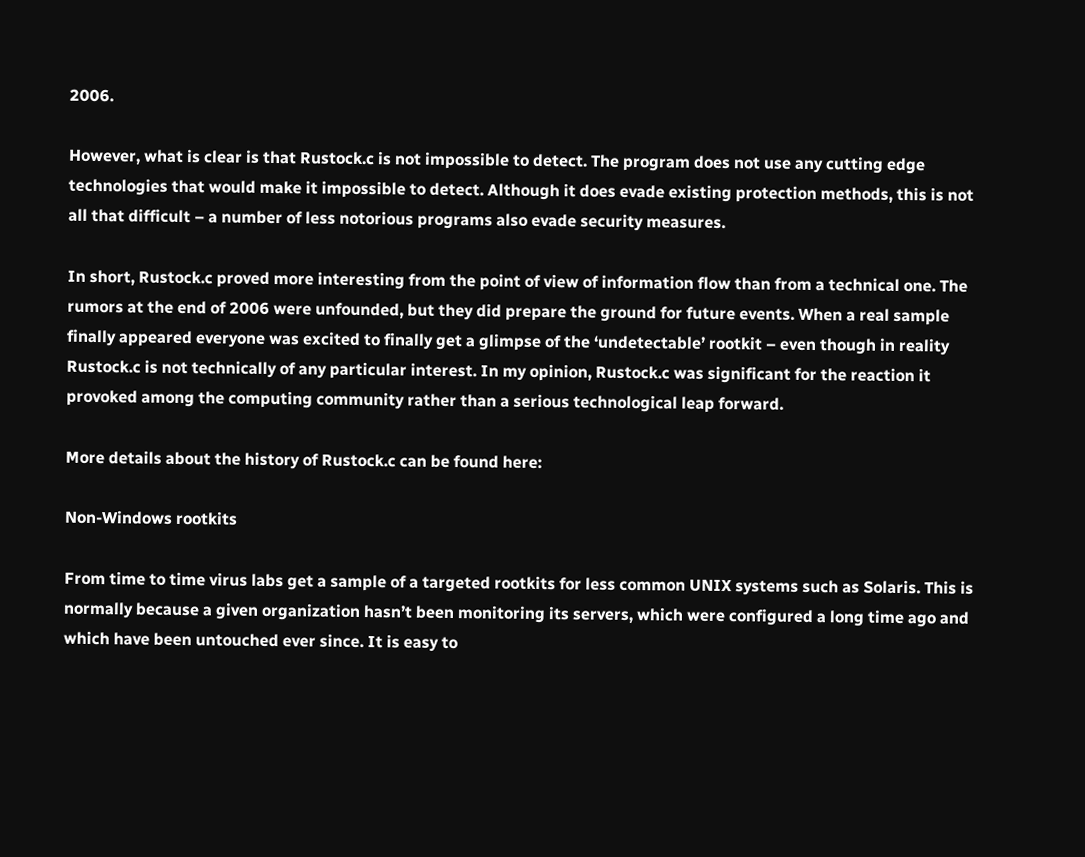2006.

However, what is clear is that Rustock.c is not impossible to detect. The program does not use any cutting edge technologies that would make it impossible to detect. Although it does evade existing protection methods, this is not all that difficult – a number of less notorious programs also evade security measures.

In short, Rustock.c proved more interesting from the point of view of information flow than from a technical one. The rumors at the end of 2006 were unfounded, but they did prepare the ground for future events. When a real sample finally appeared everyone was excited to finally get a glimpse of the ‘undetectable’ rootkit – even though in reality Rustock.c is not technically of any particular interest. In my opinion, Rustock.c was significant for the reaction it provoked among the computing community rather than a serious technological leap forward.

More details about the history of Rustock.c can be found here:

Non-Windows rootkits

From time to time virus labs get a sample of a targeted rootkits for less common UNIX systems such as Solaris. This is normally because a given organization hasn’t been monitoring its servers, which were configured a long time ago and which have been untouched ever since. It is easy to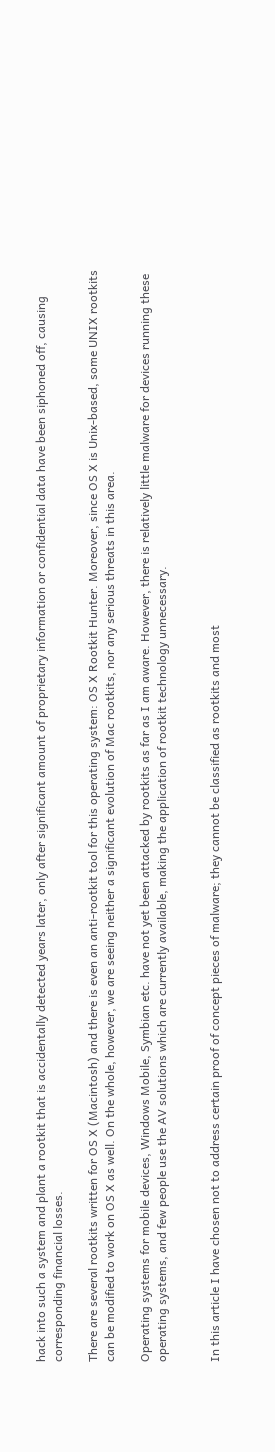hack into such a system and plant a rootkit that is accidentally detected years later, only after significant amount of proprietary information or confidential data have been siphoned off, causing corresponding financial losses.

There are several rootkits written for OS X (Macintosh) and there is even an anti-rootkit tool for this operating system: OS X Rootkit Hunter. Moreover, since OS X is Unix-based, some UNIX rootkits can be modified to work on OS X as well. On the whole, however, we are seeing neither a significant evolution of Mac rootkits, nor any serious threats in this area.

Operating systems for mobile devices, Windows Mobile, Symbian etc. have not yet been attacked by rootkits as far as I am aware. However, there is relatively little malware for devices running these operating systems, and few people use the AV solutions which are currently available, making the application of rootkit technology unnecessary.


In this article I have chosen not to address certain proof of concept pieces of malware; they cannot be classified as rootkits and most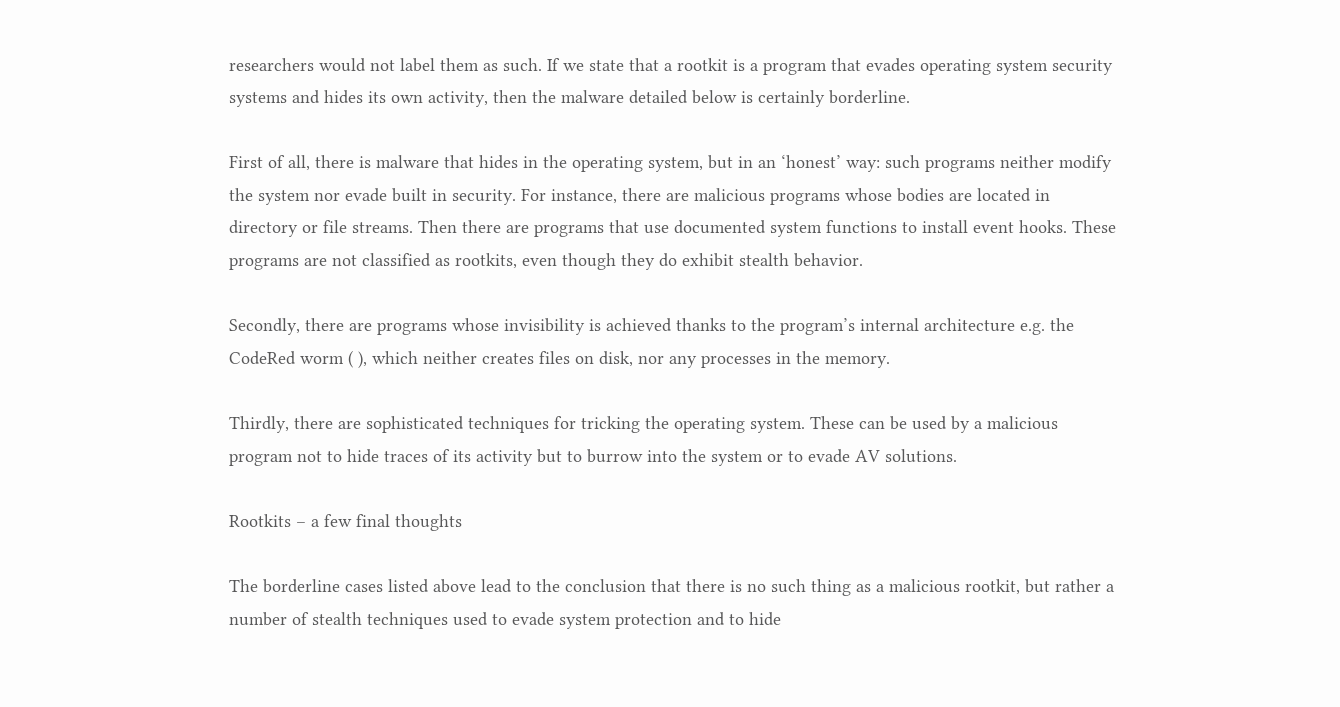researchers would not label them as such. If we state that a rootkit is a program that evades operating system security systems and hides its own activity, then the malware detailed below is certainly borderline.

First of all, there is malware that hides in the operating system, but in an ‘honest’ way: such programs neither modify the system nor evade built in security. For instance, there are malicious programs whose bodies are located in directory or file streams. Then there are programs that use documented system functions to install event hooks. These programs are not classified as rootkits, even though they do exhibit stealth behavior.

Secondly, there are programs whose invisibility is achieved thanks to the program’s internal architecture e.g. the CodeRed worm ( ), which neither creates files on disk, nor any processes in the memory.

Thirdly, there are sophisticated techniques for tricking the operating system. These can be used by a malicious program not to hide traces of its activity but to burrow into the system or to evade AV solutions.

Rootkits – a few final thoughts

The borderline cases listed above lead to the conclusion that there is no such thing as a malicious rootkit, but rather a number of stealth techniques used to evade system protection and to hide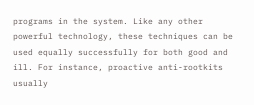programs in the system. Like any other powerful technology, these techniques can be used equally successfully for both good and ill. For instance, proactive anti-rootkits usually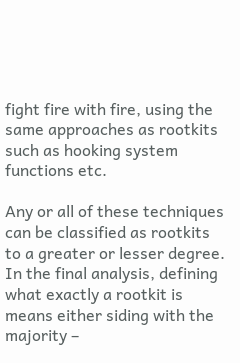fight fire with fire, using the same approaches as rootkits such as hooking system functions etc.

Any or all of these techniques can be classified as rootkits to a greater or lesser degree. In the final analysis, defining what exactly a rootkit is means either siding with the majority –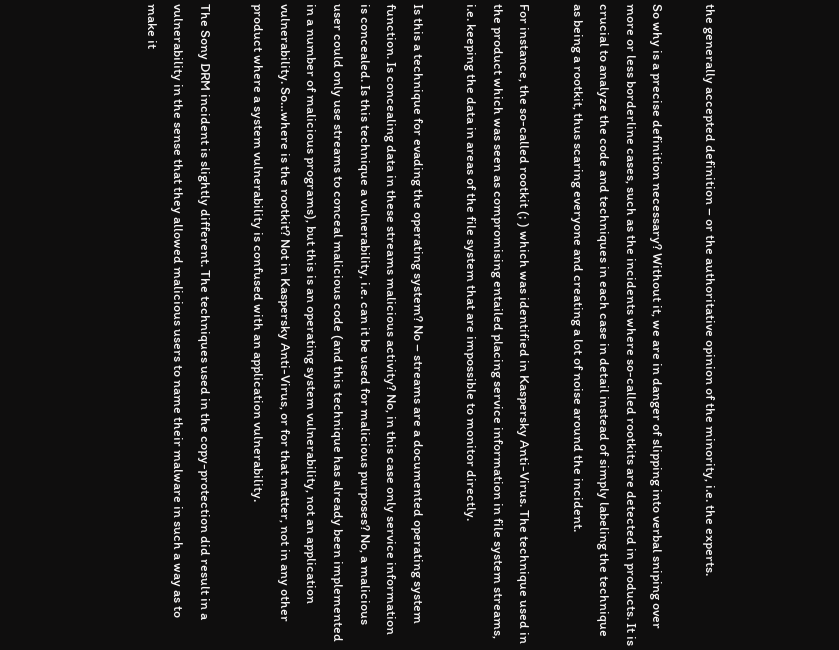the generally accepted definition – or the authoritative opinion of the minority, i.e. the experts.

So why is a precise definition necessary? Without it, we are in danger of slipping into verbal sniping over more or less borderline cases, such as the incidents where so-called rootkits are detected in products. It is crucial to analyze the code and techniques in each case in detail instead of simply labeling the technique as being a rootkit, thus scaring everyone and creating a lot of noise around the incident.

For instance, the so-called rootkit (; ) which was identified in Kaspersky Anti-Virus. The technique used in the product which was seen as compromising entailed placing service information in file system streams, i.e. keeping the data in areas of the file system that are impossible to monitor directly.

Is this a technique for evading the operating system? No – streams are a documented operating system function. Is concealing data in these streams malicious activity? No, in this case only service information is concealed. Is this technique a vulnerability, i.e. can it be used for malicious purposes? No, a malicious user could only use streams to conceal malicious code (and this technique has already been implemented in a number of malicious programs), but this is an operating system vulnerability, not an application vulnerability. So…where is the rootkit? Not in Kaspersky Anti-Virus, or for that matter, not in any other product where a system vulnerability is confused with an application vulnerability.

The Sony DRM incident is slightly different. The techniques used in the copy-protection did result in a vulnerability in the sense that they allowed malicious users to name their malware in such a way as to make it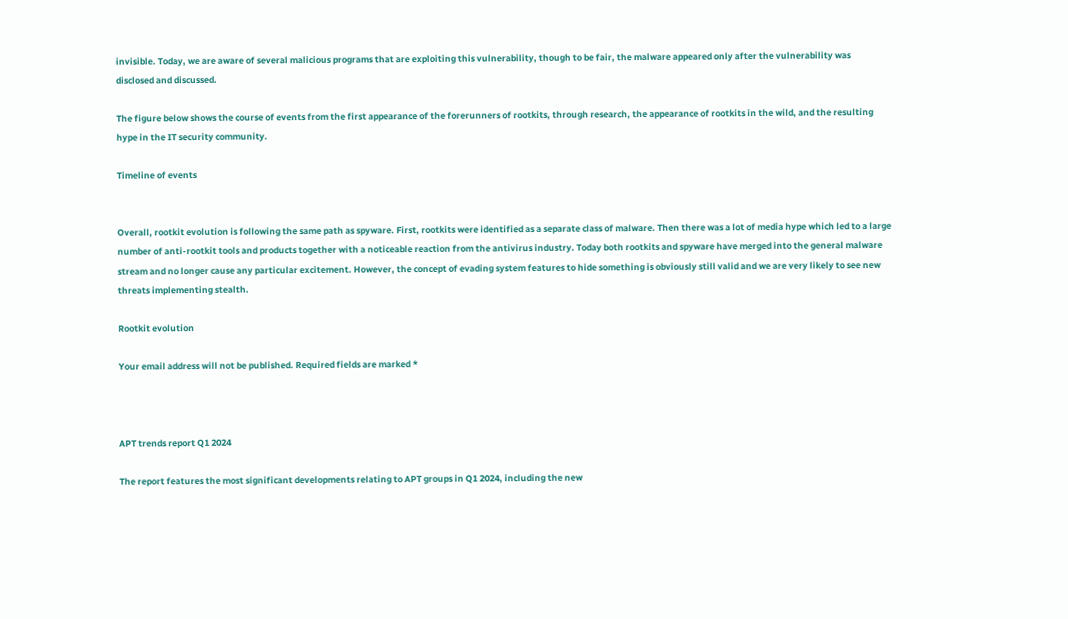invisible. Today, we are aware of several malicious programs that are exploiting this vulnerability, though to be fair, the malware appeared only after the vulnerability was disclosed and discussed.

The figure below shows the course of events from the first appearance of the forerunners of rootkits, through research, the appearance of rootkits in the wild, and the resulting hype in the IT security community.

Timeline of events


Overall, rootkit evolution is following the same path as spyware. First, rootkits were identified as a separate class of malware. Then there was a lot of media hype which led to a large number of anti-rootkit tools and products together with a noticeable reaction from the antivirus industry. Today both rootkits and spyware have merged into the general malware stream and no longer cause any particular excitement. However, the concept of evading system features to hide something is obviously still valid and we are very likely to see new threats implementing stealth.

Rootkit evolution

Your email address will not be published. Required fields are marked *



APT trends report Q1 2024

The report features the most significant developments relating to APT groups in Q1 2024, including the new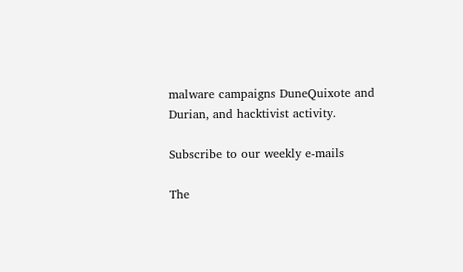malware campaigns DuneQuixote and Durian, and hacktivist activity.

Subscribe to our weekly e-mails

The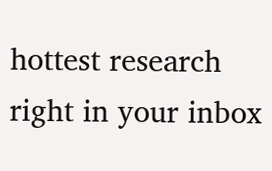hottest research right in your inbox